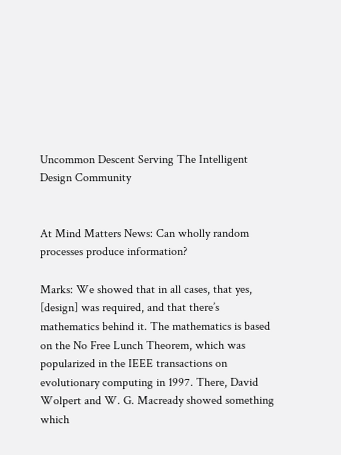Uncommon Descent Serving The Intelligent Design Community


At Mind Matters News: Can wholly random processes produce information?

Marks: We showed that in all cases, that yes, [design] was required, and that there’s mathematics behind it. The mathematics is based on the No Free Lunch Theorem, which was popularized in the IEEE transactions on evolutionary computing in 1997. There, David Wolpert and W. G. Macready showed something which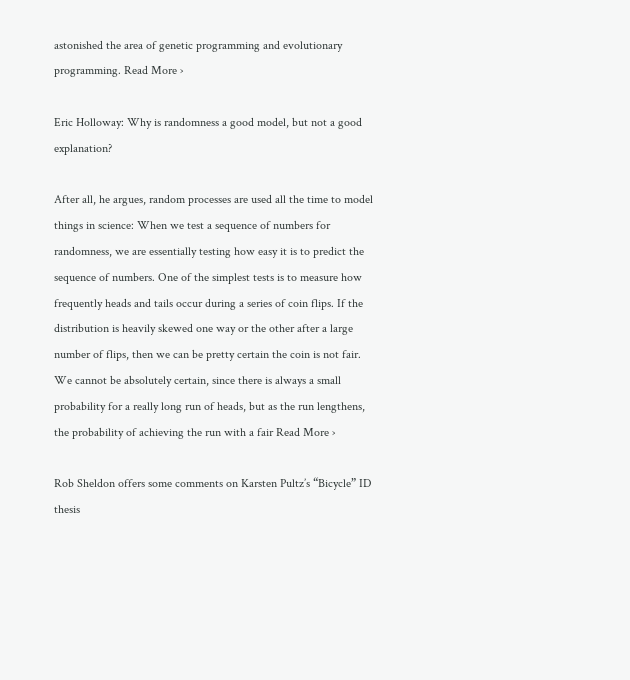astonished the area of genetic programming and evolutionary programming. Read More ›

Eric Holloway: Why is randomness a good model, but not a good explanation?

After all, he argues, random processes are used all the time to model things in science: When we test a sequence of numbers for randomness, we are essentially testing how easy it is to predict the sequence of numbers. One of the simplest tests is to measure how frequently heads and tails occur during a series of coin flips. If the distribution is heavily skewed one way or the other after a large number of flips, then we can be pretty certain the coin is not fair. We cannot be absolutely certain, since there is always a small probability for a really long run of heads, but as the run lengthens, the probability of achieving the run with a fair Read More ›

Rob Sheldon offers some comments on Karsten Pultz’s “Bicycle” ID thesis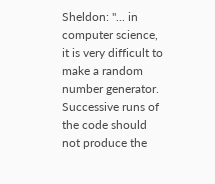Sheldon: "... in computer science, it is very difficult to make a random number generator. Successive runs of the code should not produce the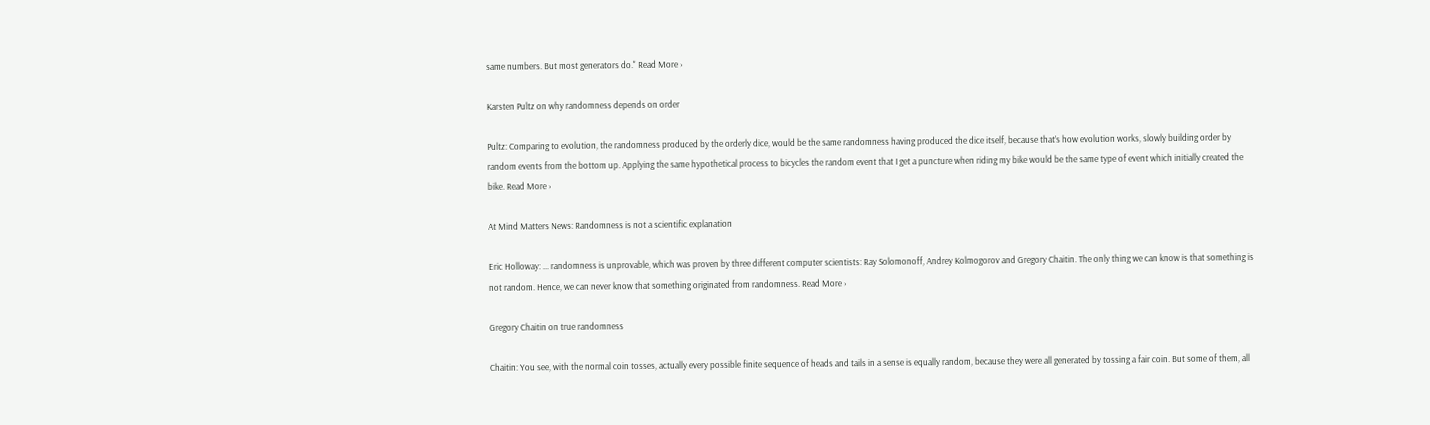same numbers. But most generators do." Read More ›

Karsten Pultz on why randomness depends on order

Pultz: Comparing to evolution, the randomness produced by the orderly dice, would be the same randomness having produced the dice itself, because that’s how evolution works, slowly building order by random events from the bottom up. Applying the same hypothetical process to bicycles the random event that I get a puncture when riding my bike would be the same type of event which initially created the bike. Read More ›

At Mind Matters News: Randomness is not a scientific explanation

Eric Holloway: ... randomness is unprovable, which was proven by three different computer scientists: Ray Solomonoff, Andrey Kolmogorov and Gregory Chaitin. The only thing we can know is that something is not random. Hence, we can never know that something originated from randomness. Read More ›

Gregory Chaitin on true randomness

Chaitin: You see, with the normal coin tosses, actually every possible finite sequence of heads and tails in a sense is equally random, because they were all generated by tossing a fair coin. But some of them, all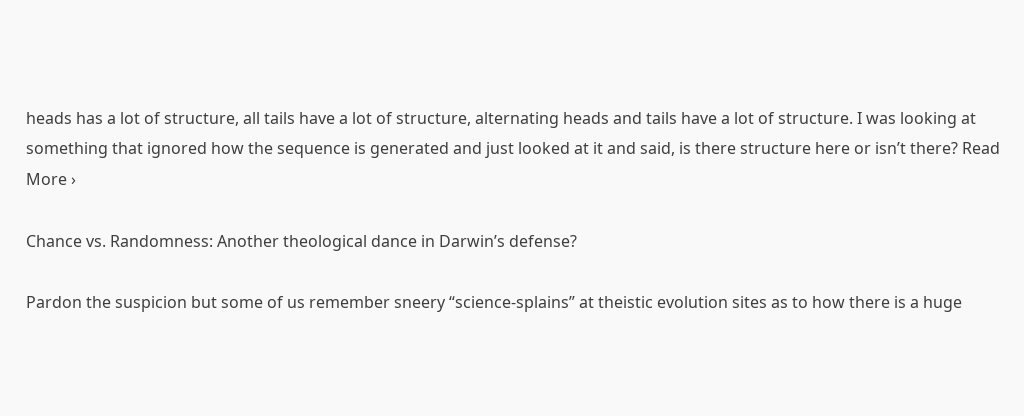heads has a lot of structure, all tails have a lot of structure, alternating heads and tails have a lot of structure. I was looking at something that ignored how the sequence is generated and just looked at it and said, is there structure here or isn’t there? Read More ›

Chance vs. Randomness: Another theological dance in Darwin’s defense?

Pardon the suspicion but some of us remember sneery “science-splains” at theistic evolution sites as to how there is a huge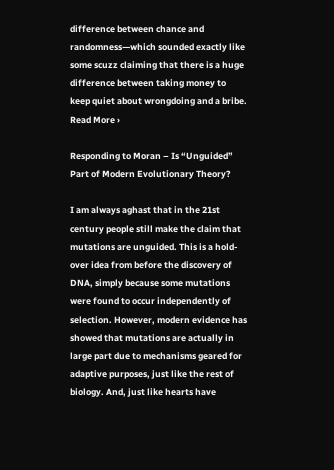difference between chance and randomness—which sounded exactly like some scuzz claiming that there is a huge difference between taking money to keep quiet about wrongdoing and a bribe. Read More ›

Responding to Moran – Is “Unguided” Part of Modern Evolutionary Theory?

I am always aghast that in the 21st century people still make the claim that mutations are unguided. This is a hold-over idea from before the discovery of DNA, simply because some mutations were found to occur independently of selection. However, modern evidence has showed that mutations are actually in large part due to mechanisms geared for adaptive purposes, just like the rest of biology. And, just like hearts have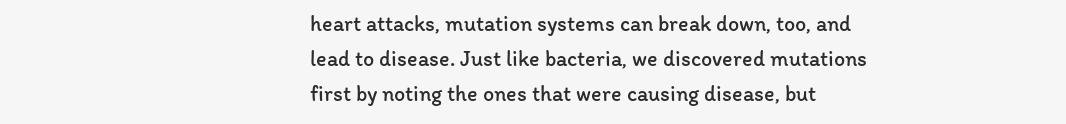heart attacks, mutation systems can break down, too, and lead to disease. Just like bacteria, we discovered mutations first by noting the ones that were causing disease, but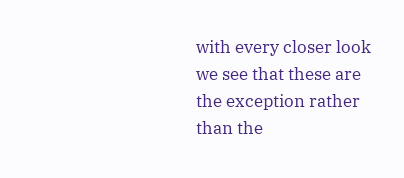with every closer look we see that these are the exception rather than the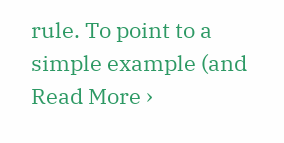rule. To point to a simple example (and Read More ›